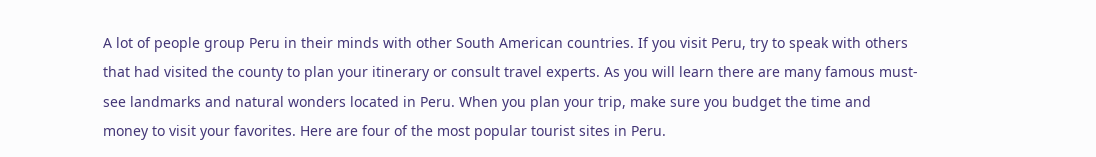A lot of people group Peru in their minds with other South American countries. If you visit Peru, try to speak with others that had visited the county to plan your itinerary or consult travel experts. As you will learn there are many famous must-see landmarks and natural wonders located in Peru. When you plan your trip, make sure you budget the time and money to visit your favorites. Here are four of the most popular tourist sites in Peru.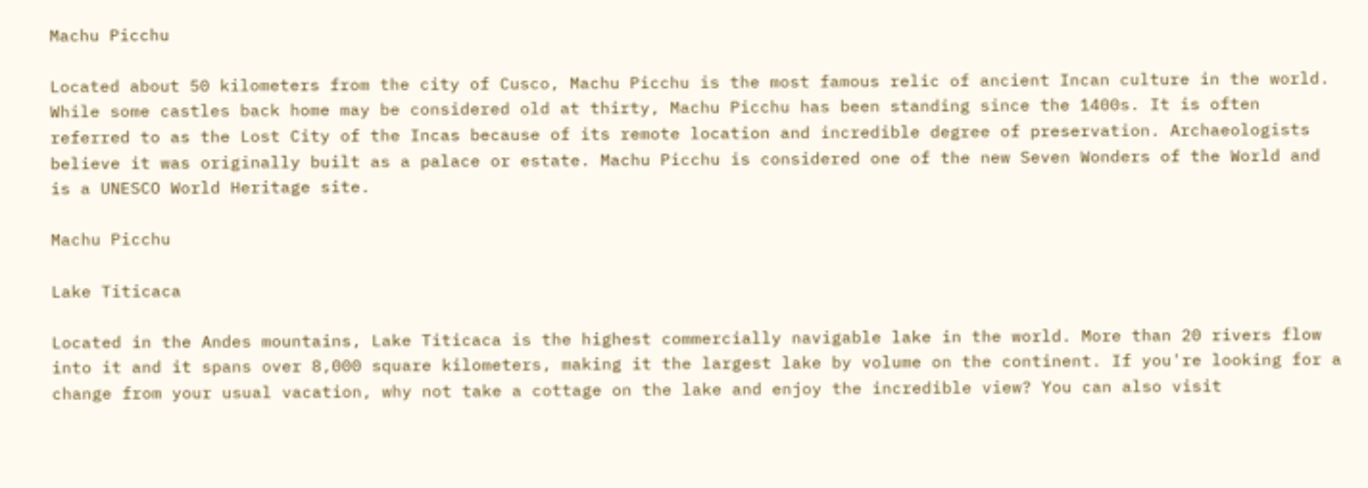Machu Picchu

Located about 50 kilometers from the city of Cusco, Machu Picchu is the most famous relic of ancient Incan culture in the world. While some castles back home may be considered old at thirty, Machu Picchu has been standing since the 1400s. It is often referred to as the Lost City of the Incas because of its remote location and incredible degree of preservation. Archaeologists believe it was originally built as a palace or estate. Machu Picchu is considered one of the new Seven Wonders of the World and is a UNESCO World Heritage site.

Machu Picchu

Lake Titicaca

Located in the Andes mountains, Lake Titicaca is the highest commercially navigable lake in the world. More than 20 rivers flow into it and it spans over 8,000 square kilometers, making it the largest lake by volume on the continent. If you're looking for a change from your usual vacation, why not take a cottage on the lake and enjoy the incredible view? You can also visit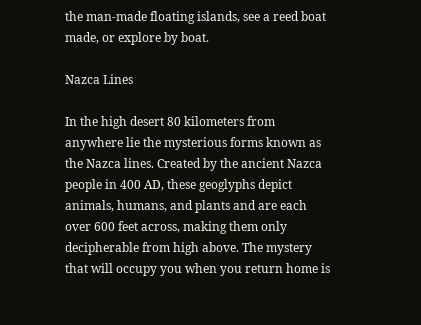the man-made floating islands, see a reed boat made, or explore by boat.

Nazca Lines

In the high desert 80 kilometers from anywhere lie the mysterious forms known as the Nazca lines. Created by the ancient Nazca people in 400 AD, these geoglyphs depict animals, humans, and plants and are each over 600 feet across, making them only decipherable from high above. The mystery that will occupy you when you return home is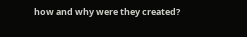how and why were they created?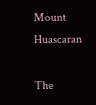Mount Huascaran

The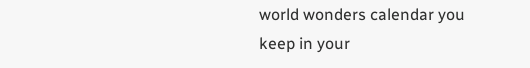world wonders calendar you keep in your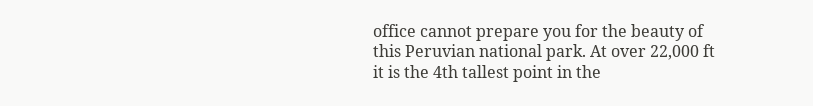office cannot prepare you for the beauty of this Peruvian national park. At over 22,000 ft it is the 4th tallest point in the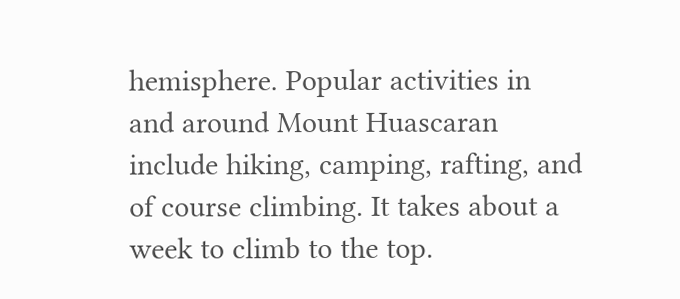hemisphere. Popular activities in and around Mount Huascaran include hiking, camping, rafting, and of course climbing. It takes about a week to climb to the top.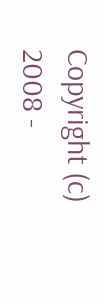Copyright (c) 2008 -